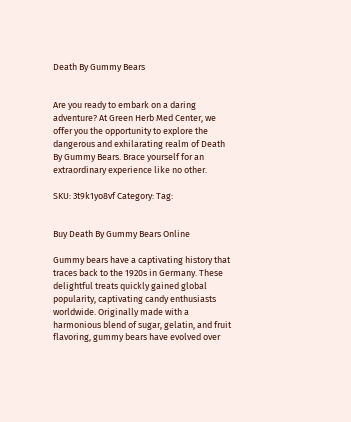Death By Gummy Bears


Are you ready to embark on a daring adventure? At Green Herb Med Center, we offer you the opportunity to explore the dangerous and exhilarating realm of Death By Gummy Bears. Brace yourself for an extraordinary experience like no other.

SKU: 3t9k1yo8vf Category: Tag:


Buy Death By Gummy Bears Online

Gummy bears have a captivating history that traces back to the 1920s in Germany. These delightful treats quickly gained global popularity, captivating candy enthusiasts worldwide. Originally made with a harmonious blend of sugar, gelatin, and fruit flavoring, gummy bears have evolved over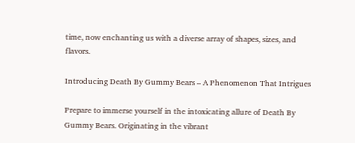time, now enchanting us with a diverse array of shapes, sizes, and flavors.

Introducing Death By Gummy Bears – A Phenomenon That Intrigues

Prepare to immerse yourself in the intoxicating allure of Death By Gummy Bears. Originating in the vibrant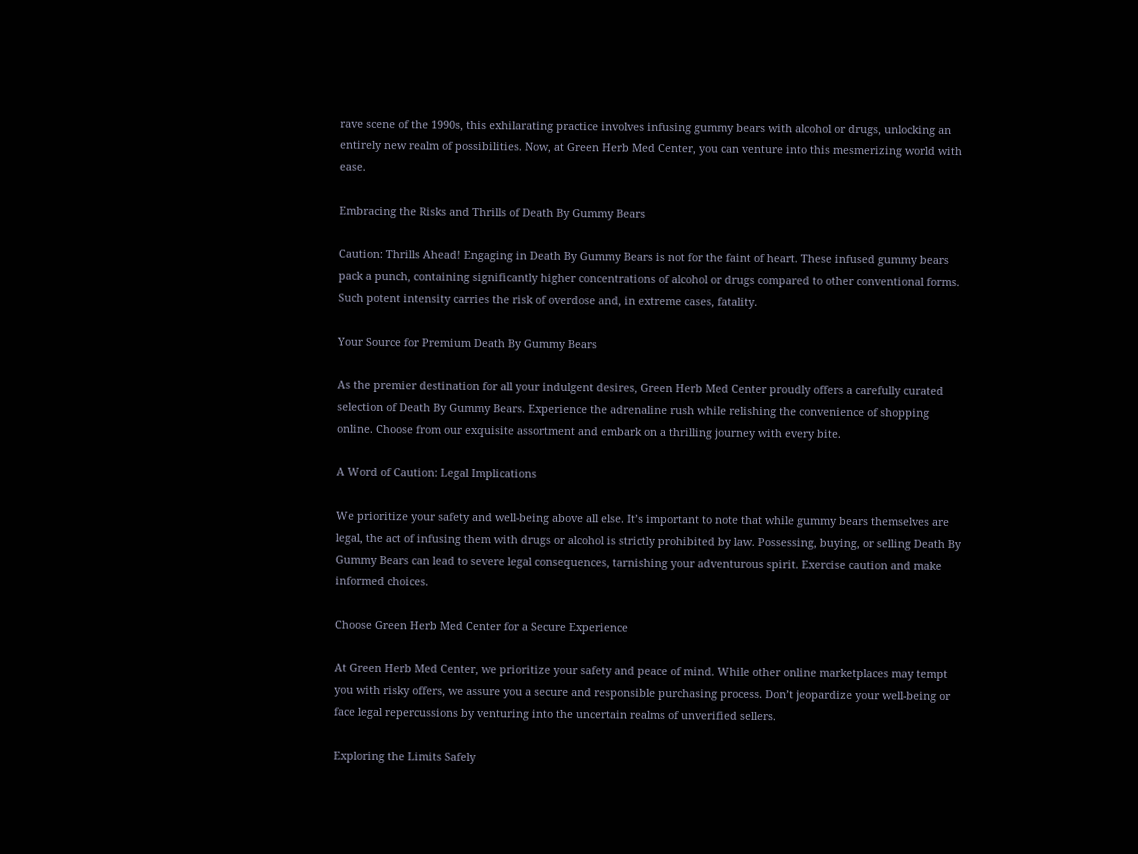rave scene of the 1990s, this exhilarating practice involves infusing gummy bears with alcohol or drugs, unlocking an entirely new realm of possibilities. Now, at Green Herb Med Center, you can venture into this mesmerizing world with ease.

Embracing the Risks and Thrills of Death By Gummy Bears

Caution: Thrills Ahead! Engaging in Death By Gummy Bears is not for the faint of heart. These infused gummy bears pack a punch, containing significantly higher concentrations of alcohol or drugs compared to other conventional forms. Such potent intensity carries the risk of overdose and, in extreme cases, fatality.

Your Source for Premium Death By Gummy Bears

As the premier destination for all your indulgent desires, Green Herb Med Center proudly offers a carefully curated selection of Death By Gummy Bears. Experience the adrenaline rush while relishing the convenience of shopping online. Choose from our exquisite assortment and embark on a thrilling journey with every bite.

A Word of Caution: Legal Implications

We prioritize your safety and well-being above all else. It’s important to note that while gummy bears themselves are legal, the act of infusing them with drugs or alcohol is strictly prohibited by law. Possessing, buying, or selling Death By Gummy Bears can lead to severe legal consequences, tarnishing your adventurous spirit. Exercise caution and make informed choices.

Choose Green Herb Med Center for a Secure Experience

At Green Herb Med Center, we prioritize your safety and peace of mind. While other online marketplaces may tempt you with risky offers, we assure you a secure and responsible purchasing process. Don’t jeopardize your well-being or face legal repercussions by venturing into the uncertain realms of unverified sellers.

Exploring the Limits Safely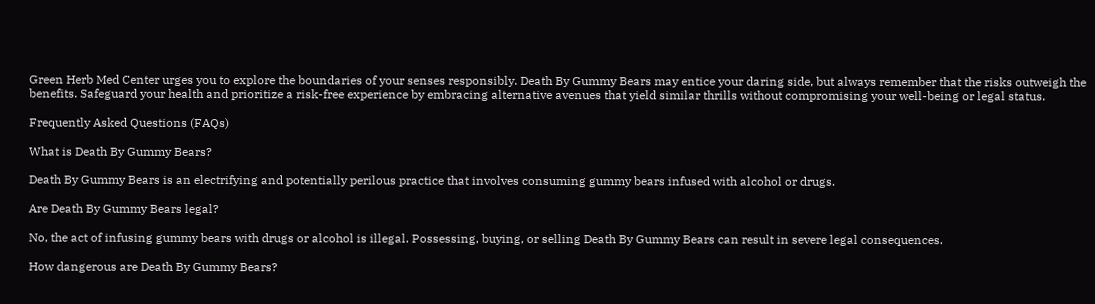Green Herb Med Center urges you to explore the boundaries of your senses responsibly. Death By Gummy Bears may entice your daring side, but always remember that the risks outweigh the benefits. Safeguard your health and prioritize a risk-free experience by embracing alternative avenues that yield similar thrills without compromising your well-being or legal status.

Frequently Asked Questions (FAQs)

What is Death By Gummy Bears?

Death By Gummy Bears is an electrifying and potentially perilous practice that involves consuming gummy bears infused with alcohol or drugs.

Are Death By Gummy Bears legal?

No, the act of infusing gummy bears with drugs or alcohol is illegal. Possessing, buying, or selling Death By Gummy Bears can result in severe legal consequences.

How dangerous are Death By Gummy Bears?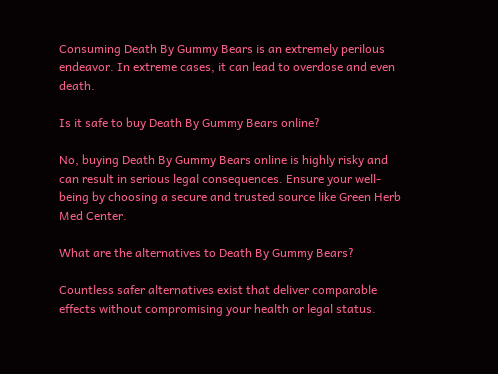Consuming Death By Gummy Bears is an extremely perilous endeavor. In extreme cases, it can lead to overdose and even death.

Is it safe to buy Death By Gummy Bears online?

No, buying Death By Gummy Bears online is highly risky and can result in serious legal consequences. Ensure your well-being by choosing a secure and trusted source like Green Herb Med Center.

What are the alternatives to Death By Gummy Bears?

Countless safer alternatives exist that deliver comparable effects without compromising your health or legal status.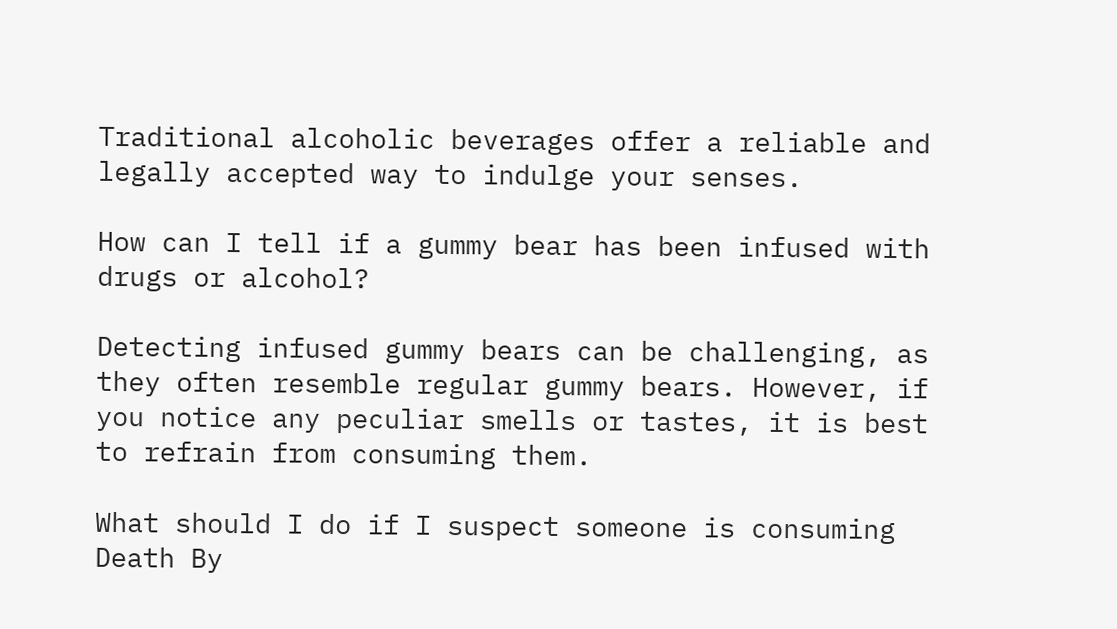Traditional alcoholic beverages offer a reliable and legally accepted way to indulge your senses.

How can I tell if a gummy bear has been infused with drugs or alcohol?

Detecting infused gummy bears can be challenging, as they often resemble regular gummy bears. However, if you notice any peculiar smells or tastes, it is best to refrain from consuming them.

What should I do if I suspect someone is consuming Death By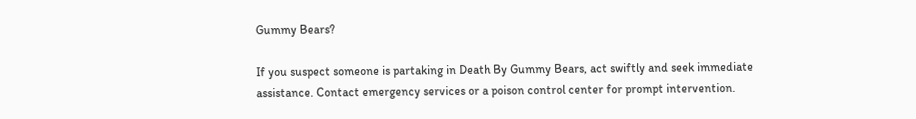Gummy Bears?

If you suspect someone is partaking in Death By Gummy Bears, act swiftly and seek immediate assistance. Contact emergency services or a poison control center for prompt intervention.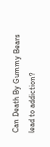Can Death By Gummy Bears lead to addiction?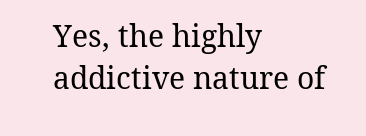Yes, the highly addictive nature of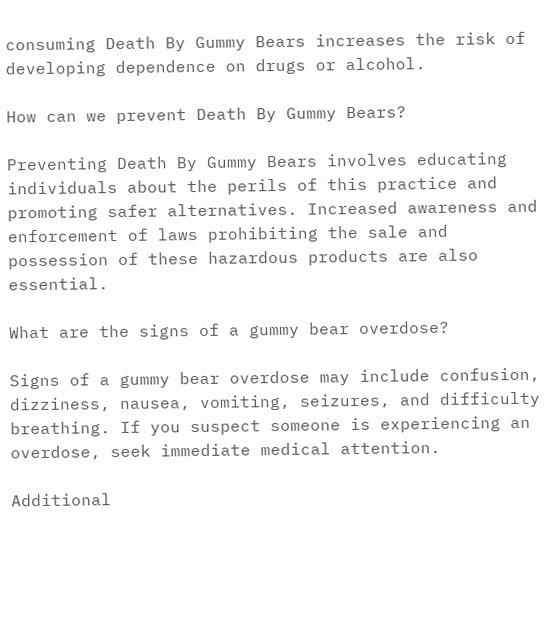consuming Death By Gummy Bears increases the risk of developing dependence on drugs or alcohol.

How can we prevent Death By Gummy Bears?

Preventing Death By Gummy Bears involves educating individuals about the perils of this practice and promoting safer alternatives. Increased awareness and enforcement of laws prohibiting the sale and possession of these hazardous products are also essential.

What are the signs of a gummy bear overdose?

Signs of a gummy bear overdose may include confusion, dizziness, nausea, vomiting, seizures, and difficulty breathing. If you suspect someone is experiencing an overdose, seek immediate medical attention.

Additional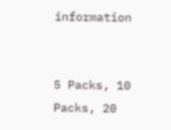information


5 Packs, 10 Packs, 20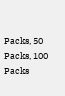Packs, 50 Packs, 100 Packs